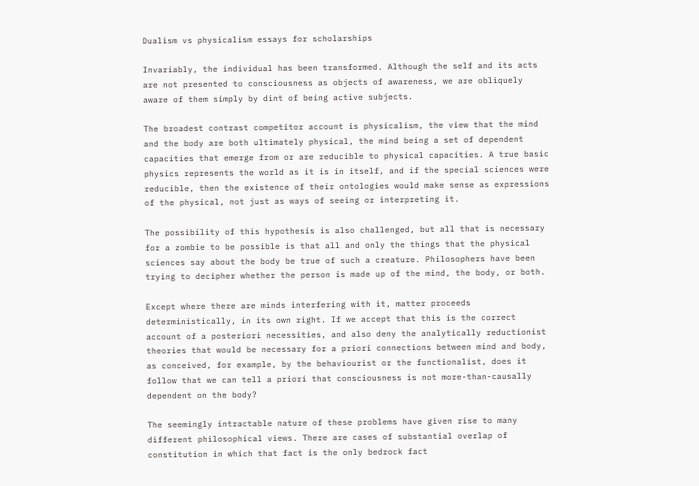Dualism vs physicalism essays for scholarships

Invariably, the individual has been transformed. Although the self and its acts are not presented to consciousness as objects of awareness, we are obliquely aware of them simply by dint of being active subjects.

The broadest contrast competitor account is physicalism, the view that the mind and the body are both ultimately physical, the mind being a set of dependent capacities that emerge from or are reducible to physical capacities. A true basic physics represents the world as it is in itself, and if the special sciences were reducible, then the existence of their ontologies would make sense as expressions of the physical, not just as ways of seeing or interpreting it.

The possibility of this hypothesis is also challenged, but all that is necessary for a zombie to be possible is that all and only the things that the physical sciences say about the body be true of such a creature. Philosophers have been trying to decipher whether the person is made up of the mind, the body, or both.

Except where there are minds interfering with it, matter proceeds deterministically, in its own right. If we accept that this is the correct account of a posteriori necessities, and also deny the analytically reductionist theories that would be necessary for a priori connections between mind and body, as conceived, for example, by the behaviourist or the functionalist, does it follow that we can tell a priori that consciousness is not more-than-causally dependent on the body?

The seemingly intractable nature of these problems have given rise to many different philosophical views. There are cases of substantial overlap of constitution in which that fact is the only bedrock fact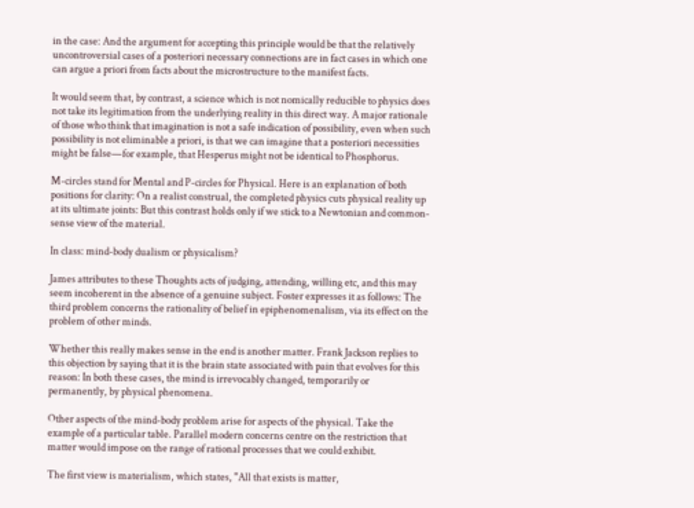in the case: And the argument for accepting this principle would be that the relatively uncontroversial cases of a posteriori necessary connections are in fact cases in which one can argue a priori from facts about the microstructure to the manifest facts.

It would seem that, by contrast, a science which is not nomically reducible to physics does not take its legitimation from the underlying reality in this direct way. A major rationale of those who think that imagination is not a safe indication of possibility, even when such possibility is not eliminable a priori, is that we can imagine that a posteriori necessities might be false—for example, that Hesperus might not be identical to Phosphorus.

M-circles stand for Mental and P-circles for Physical. Here is an explanation of both positions for clarity: On a realist construal, the completed physics cuts physical reality up at its ultimate joints: But this contrast holds only if we stick to a Newtonian and common-sense view of the material.

In class: mind-body dualism or physicalism?

James attributes to these Thoughts acts of judging, attending, willing etc, and this may seem incoherent in the absence of a genuine subject. Foster expresses it as follows: The third problem concerns the rationality of belief in epiphenomenalism, via its effect on the problem of other minds.

Whether this really makes sense in the end is another matter. Frank Jackson replies to this objection by saying that it is the brain state associated with pain that evolves for this reason: In both these cases, the mind is irrevocably changed, temporarily or permanently, by physical phenomena.

Other aspects of the mind-body problem arise for aspects of the physical. Take the example of a particular table. Parallel modern concerns centre on the restriction that matter would impose on the range of rational processes that we could exhibit.

The first view is materialism, which states, "All that exists is matter,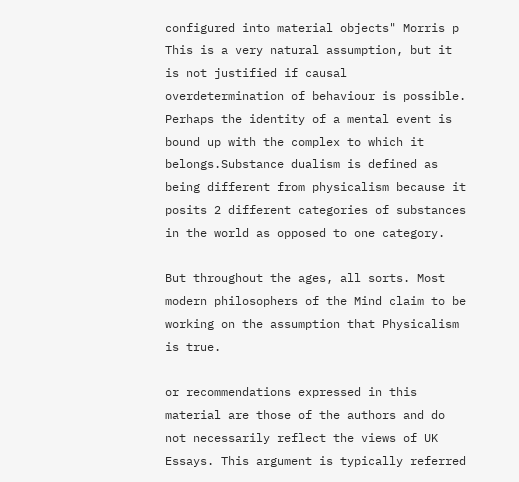configured into material objects" Morris p This is a very natural assumption, but it is not justified if causal overdetermination of behaviour is possible. Perhaps the identity of a mental event is bound up with the complex to which it belongs.Substance dualism is defined as being different from physicalism because it posits 2 different categories of substances in the world as opposed to one category.

But throughout the ages, all sorts. Most modern philosophers of the Mind claim to be working on the assumption that Physicalism is true.

or recommendations expressed in this material are those of the authors and do not necessarily reflect the views of UK Essays. This argument is typically referred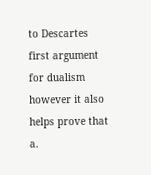to Descartes first argument for dualism however it also helps prove that a.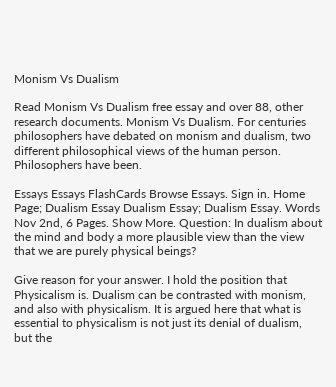Monism Vs Dualism

Read Monism Vs Dualism free essay and over 88, other research documents. Monism Vs Dualism. For centuries philosophers have debated on monism and dualism, two different philosophical views of the human person. Philosophers have been.

Essays Essays FlashCards Browse Essays. Sign in. Home Page; Dualism Essay Dualism Essay; Dualism Essay. Words Nov 2nd, 6 Pages. Show More. Question: In dualism about the mind and body a more plausible view than the view that we are purely physical beings?

Give reason for your answer. I hold the position that Physicalism is. Dualism can be contrasted with monism, and also with physicalism. It is argued here that what is essential to physicalism is not just its denial of dualism, but the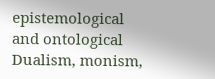epistemological and ontological Dualism, monism,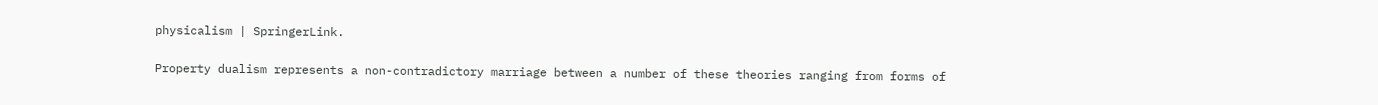physicalism | SpringerLink.

Property dualism represents a non-contradictory marriage between a number of these theories ranging from forms of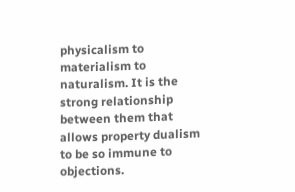physicalism to materialism to naturalism. It is the strong relationship between them that allows property dualism to be so immune to objections.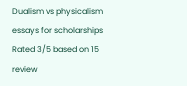Dualism vs physicalism essays for scholarships
Rated 3/5 based on 15 review